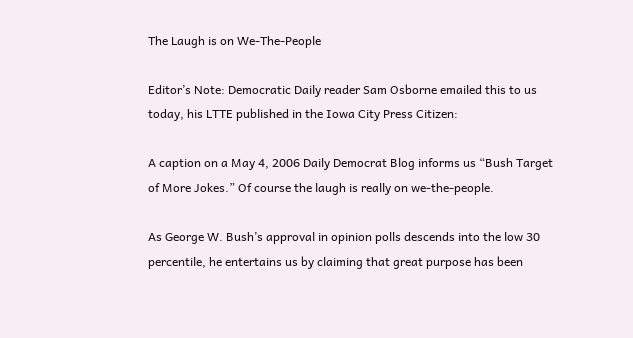The Laugh is on We-The-People

Editor’s Note: Democratic Daily reader Sam Osborne emailed this to us today, his LTTE published in the Iowa City Press Citizen:

A caption on a May 4, 2006 Daily Democrat Blog informs us “Bush Target of More Jokes.” Of course the laugh is really on we-the-people.

As George W. Bush’s approval in opinion polls descends into the low 30 percentile, he entertains us by claiming that great purpose has been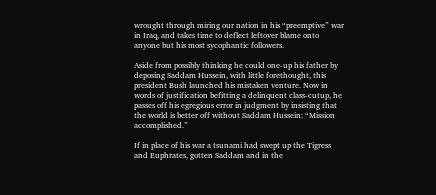wrought through miring our nation in his “preemptive” war in Iraq, and takes time to deflect leftover blame onto anyone but his most sycophantic followers.

Aside from possibly thinking he could one-up his father by deposing Saddam Hussein, with little forethought, this president Bush launched his mistaken venture. Now in words of justification befitting a delinquent class-cutup, he passes off his egregious error in judgment by insisting that the world is better off without Saddam Hussein: “Mission accomplished.”

If in place of his war a tsunami had swept up the Tigress and Euphrates, gotten Saddam and in the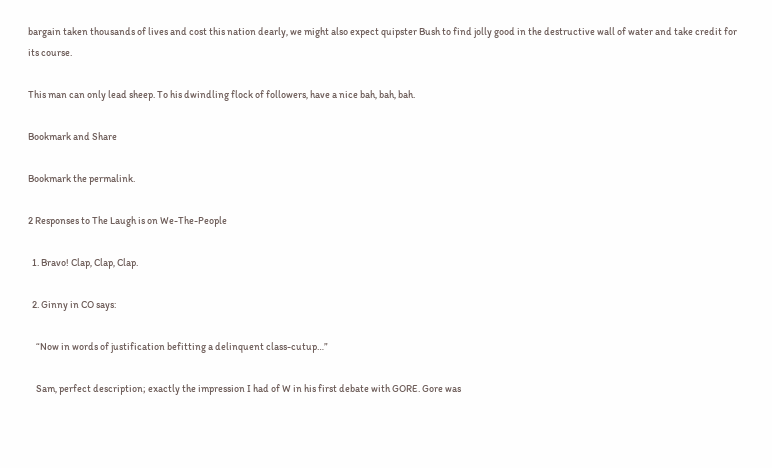bargain taken thousands of lives and cost this nation dearly, we might also expect quipster Bush to find jolly good in the destructive wall of water and take credit for its course.

This man can only lead sheep. To his dwindling flock of followers, have a nice bah, bah, bah.

Bookmark and Share

Bookmark the permalink.

2 Responses to The Laugh is on We-The-People

  1. Bravo! Clap, Clap, Clap.

  2. Ginny in CO says:

    “Now in words of justification befitting a delinquent class-cutup…”

    Sam, perfect description; exactly the impression I had of W in his first debate with GORE. Gore was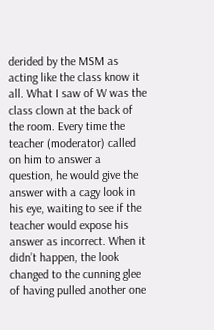derided by the MSM as acting like the class know it all. What I saw of W was the class clown at the back of the room. Every time the teacher (moderator) called on him to answer a question, he would give the answer with a cagy look in his eye, waiting to see if the teacher would expose his answer as incorrect. When it didn’t happen, the look changed to the cunning glee of having pulled another one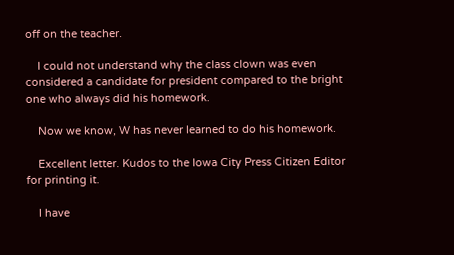off on the teacher.

    I could not understand why the class clown was even considered a candidate for president compared to the bright one who always did his homework.

    Now we know, W has never learned to do his homework.

    Excellent letter. Kudos to the Iowa City Press Citizen Editor for printing it.

    I have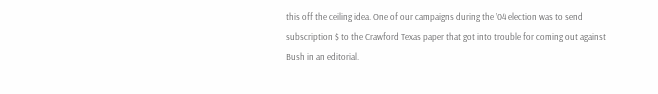this off the ceiling idea. One of our campaigns during the ’04 election was to send subscription $ to the Crawford Texas paper that got into trouble for coming out against Bush in an editorial.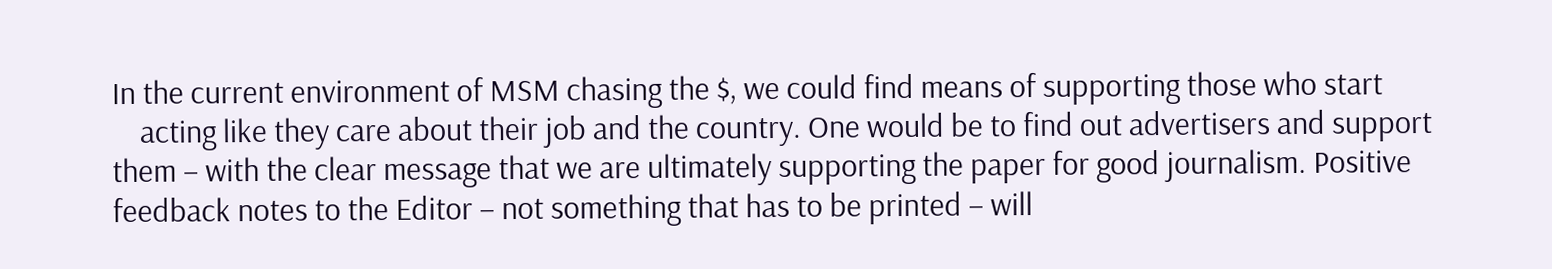In the current environment of MSM chasing the $, we could find means of supporting those who start
    acting like they care about their job and the country. One would be to find out advertisers and support them – with the clear message that we are ultimately supporting the paper for good journalism. Positive feedback notes to the Editor – not something that has to be printed – will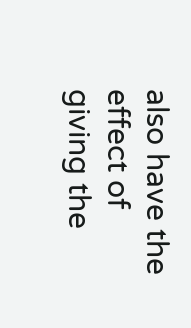also have the effect of giving the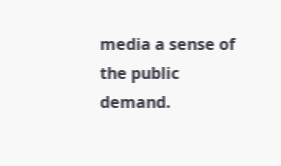media a sense of the public demand.